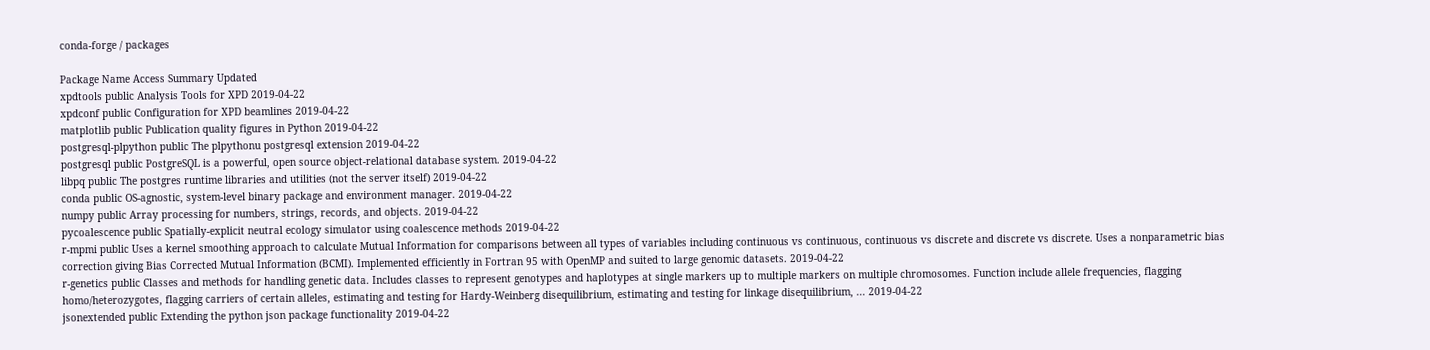conda-forge / packages

Package Name Access Summary Updated
xpdtools public Analysis Tools for XPD 2019-04-22
xpdconf public Configuration for XPD beamlines 2019-04-22
matplotlib public Publication quality figures in Python 2019-04-22
postgresql-plpython public The plpythonu postgresql extension 2019-04-22
postgresql public PostgreSQL is a powerful, open source object-relational database system. 2019-04-22
libpq public The postgres runtime libraries and utilities (not the server itself) 2019-04-22
conda public OS-agnostic, system-level binary package and environment manager. 2019-04-22
numpy public Array processing for numbers, strings, records, and objects. 2019-04-22
pycoalescence public Spatially-explicit neutral ecology simulator using coalescence methods 2019-04-22
r-mpmi public Uses a kernel smoothing approach to calculate Mutual Information for comparisons between all types of variables including continuous vs continuous, continuous vs discrete and discrete vs discrete. Uses a nonparametric bias correction giving Bias Corrected Mutual Information (BCMI). Implemented efficiently in Fortran 95 with OpenMP and suited to large genomic datasets. 2019-04-22
r-genetics public Classes and methods for handling genetic data. Includes classes to represent genotypes and haplotypes at single markers up to multiple markers on multiple chromosomes. Function include allele frequencies, flagging homo/heterozygotes, flagging carriers of certain alleles, estimating and testing for Hardy-Weinberg disequilibrium, estimating and testing for linkage disequilibrium, ... 2019-04-22
jsonextended public Extending the python json package functionality 2019-04-22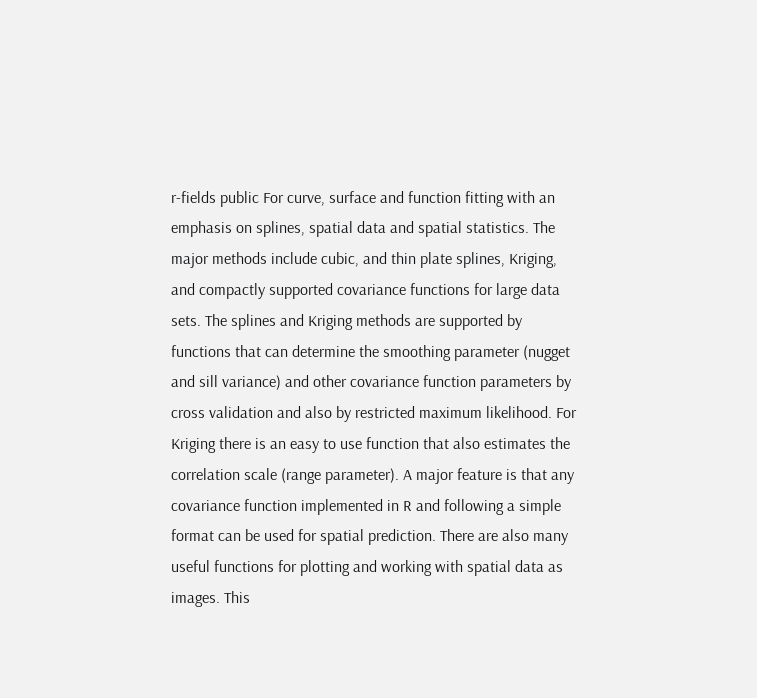r-fields public For curve, surface and function fitting with an emphasis on splines, spatial data and spatial statistics. The major methods include cubic, and thin plate splines, Kriging, and compactly supported covariance functions for large data sets. The splines and Kriging methods are supported by functions that can determine the smoothing parameter (nugget and sill variance) and other covariance function parameters by cross validation and also by restricted maximum likelihood. For Kriging there is an easy to use function that also estimates the correlation scale (range parameter). A major feature is that any covariance function implemented in R and following a simple format can be used for spatial prediction. There are also many useful functions for plotting and working with spatial data as images. This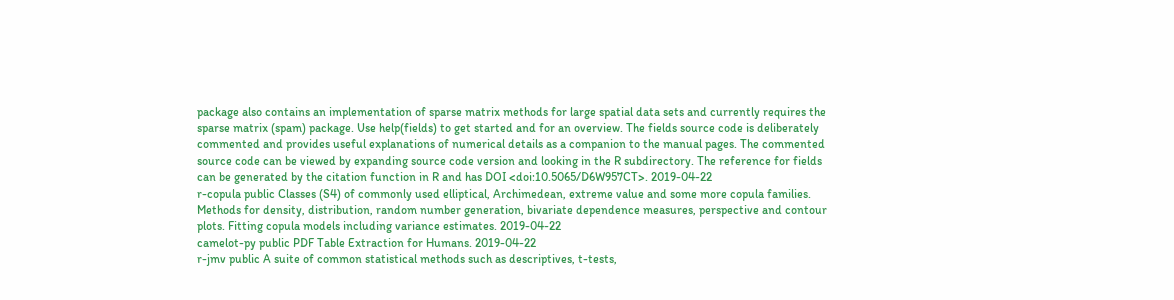package also contains an implementation of sparse matrix methods for large spatial data sets and currently requires the sparse matrix (spam) package. Use help(fields) to get started and for an overview. The fields source code is deliberately commented and provides useful explanations of numerical details as a companion to the manual pages. The commented source code can be viewed by expanding source code version and looking in the R subdirectory. The reference for fields can be generated by the citation function in R and has DOI <doi:10.5065/D6W957CT>. 2019-04-22
r-copula public Classes (S4) of commonly used elliptical, Archimedean, extreme value and some more copula families. Methods for density, distribution, random number generation, bivariate dependence measures, perspective and contour plots. Fitting copula models including variance estimates. 2019-04-22
camelot-py public PDF Table Extraction for Humans. 2019-04-22
r-jmv public A suite of common statistical methods such as descriptives, t-tests,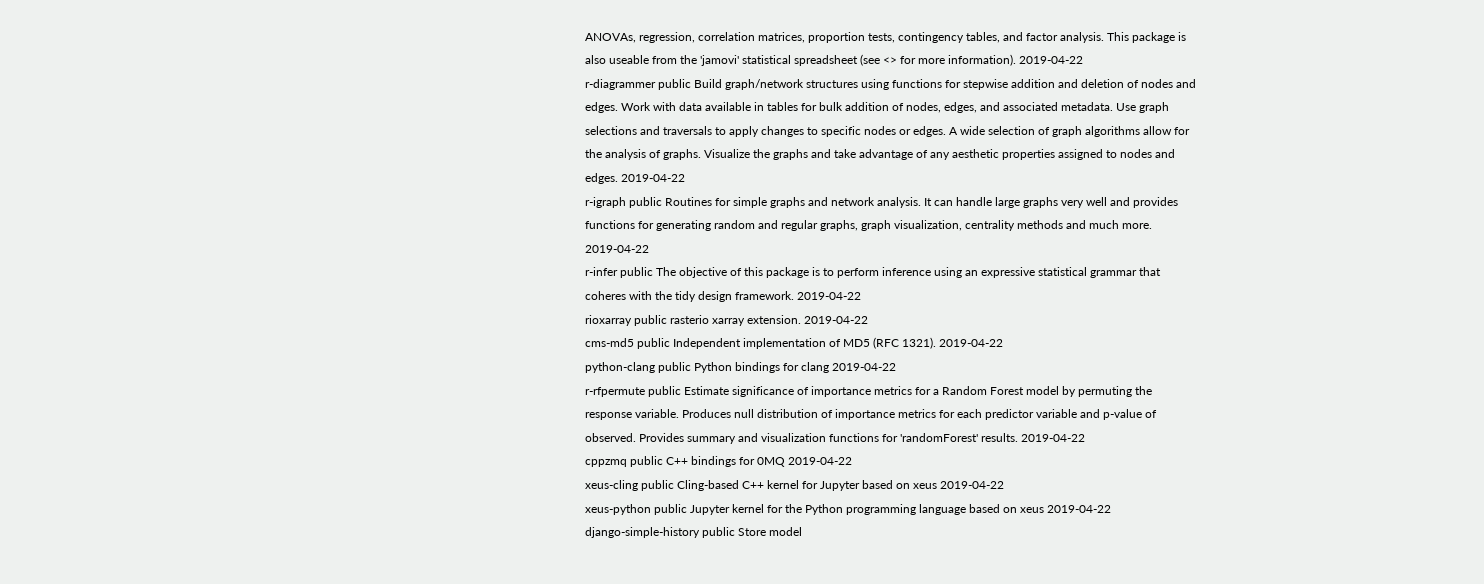ANOVAs, regression, correlation matrices, proportion tests, contingency tables, and factor analysis. This package is also useable from the 'jamovi' statistical spreadsheet (see <> for more information). 2019-04-22
r-diagrammer public Build graph/network structures using functions for stepwise addition and deletion of nodes and edges. Work with data available in tables for bulk addition of nodes, edges, and associated metadata. Use graph selections and traversals to apply changes to specific nodes or edges. A wide selection of graph algorithms allow for the analysis of graphs. Visualize the graphs and take advantage of any aesthetic properties assigned to nodes and edges. 2019-04-22
r-igraph public Routines for simple graphs and network analysis. It can handle large graphs very well and provides functions for generating random and regular graphs, graph visualization, centrality methods and much more. 2019-04-22
r-infer public The objective of this package is to perform inference using an expressive statistical grammar that coheres with the tidy design framework. 2019-04-22
rioxarray public rasterio xarray extension. 2019-04-22
cms-md5 public Independent implementation of MD5 (RFC 1321). 2019-04-22
python-clang public Python bindings for clang 2019-04-22
r-rfpermute public Estimate significance of importance metrics for a Random Forest model by permuting the response variable. Produces null distribution of importance metrics for each predictor variable and p-value of observed. Provides summary and visualization functions for 'randomForest' results. 2019-04-22
cppzmq public C++ bindings for 0MQ 2019-04-22
xeus-cling public Cling-based C++ kernel for Jupyter based on xeus 2019-04-22
xeus-python public Jupyter kernel for the Python programming language based on xeus 2019-04-22
django-simple-history public Store model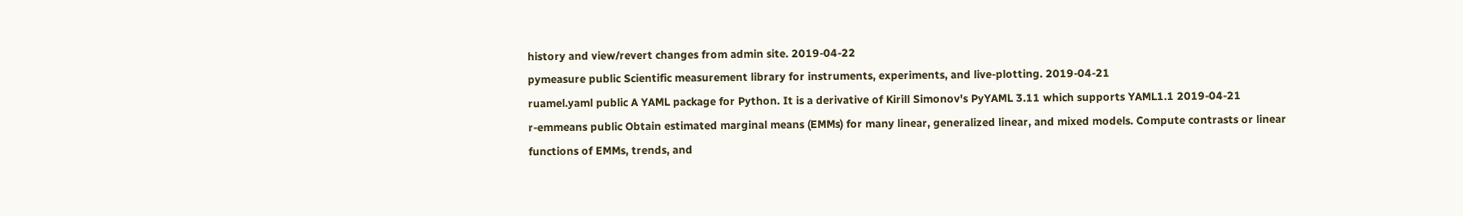history and view/revert changes from admin site. 2019-04-22
pymeasure public Scientific measurement library for instruments, experiments, and live-plotting. 2019-04-21
ruamel.yaml public A YAML package for Python. It is a derivative of Kirill Simonov's PyYAML 3.11 which supports YAML1.1 2019-04-21
r-emmeans public Obtain estimated marginal means (EMMs) for many linear, generalized linear, and mixed models. Compute contrasts or linear functions of EMMs, trends, and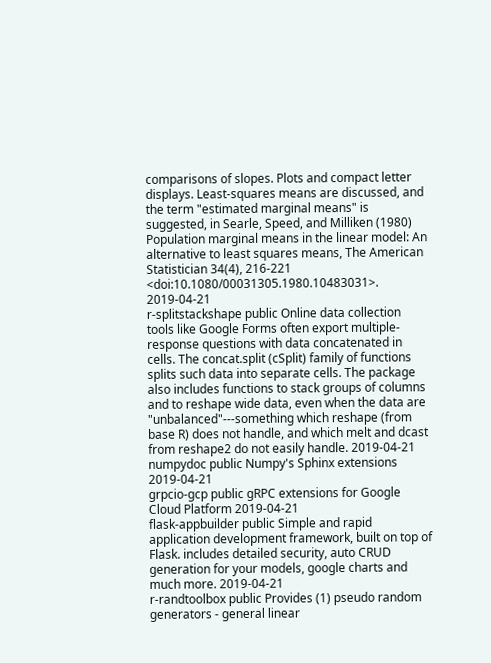comparisons of slopes. Plots and compact letter displays. Least-squares means are discussed, and the term "estimated marginal means" is suggested, in Searle, Speed, and Milliken (1980) Population marginal means in the linear model: An alternative to least squares means, The American Statistician 34(4), 216-221 <doi:10.1080/00031305.1980.10483031>. 2019-04-21
r-splitstackshape public Online data collection tools like Google Forms often export multiple-response questions with data concatenated in cells. The concat.split (cSplit) family of functions splits such data into separate cells. The package also includes functions to stack groups of columns and to reshape wide data, even when the data are "unbalanced"---something which reshape (from base R) does not handle, and which melt and dcast from reshape2 do not easily handle. 2019-04-21
numpydoc public Numpy's Sphinx extensions 2019-04-21
grpcio-gcp public gRPC extensions for Google Cloud Platform 2019-04-21
flask-appbuilder public Simple and rapid application development framework, built on top of Flask. includes detailed security, auto CRUD generation for your models, google charts and much more. 2019-04-21
r-randtoolbox public Provides (1) pseudo random generators - general linear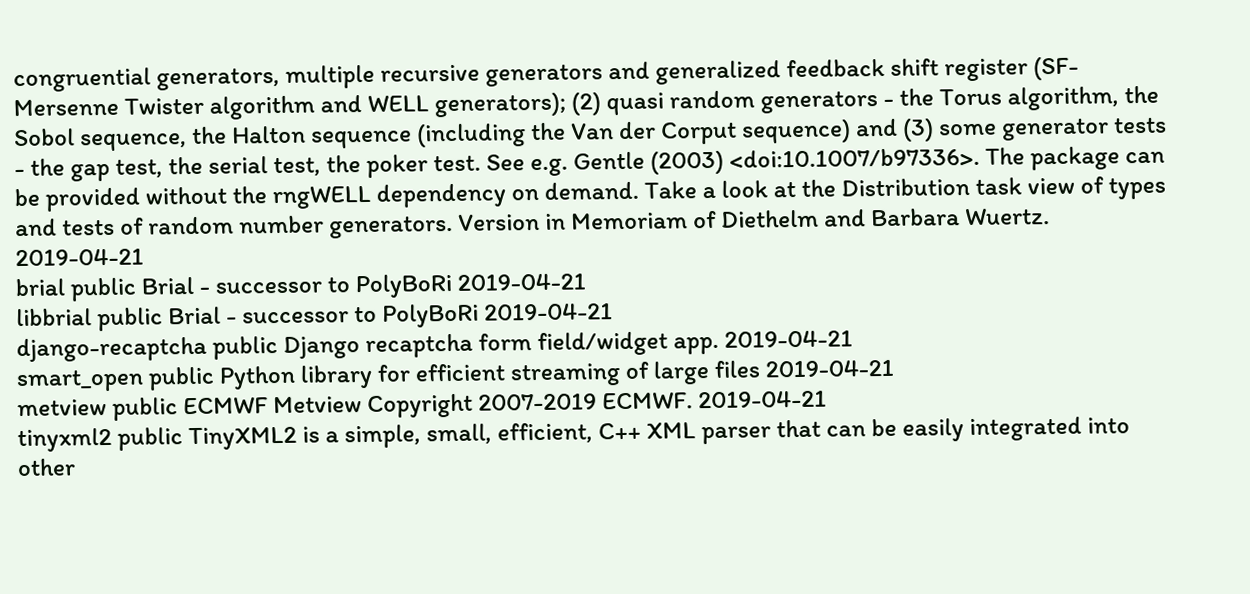congruential generators, multiple recursive generators and generalized feedback shift register (SF-Mersenne Twister algorithm and WELL generators); (2) quasi random generators - the Torus algorithm, the Sobol sequence, the Halton sequence (including the Van der Corput sequence) and (3) some generator tests - the gap test, the serial test, the poker test. See e.g. Gentle (2003) <doi:10.1007/b97336>. The package can be provided without the rngWELL dependency on demand. Take a look at the Distribution task view of types and tests of random number generators. Version in Memoriam of Diethelm and Barbara Wuertz. 2019-04-21
brial public Brial - successor to PolyBoRi 2019-04-21
libbrial public Brial - successor to PolyBoRi 2019-04-21
django-recaptcha public Django recaptcha form field/widget app. 2019-04-21
smart_open public Python library for efficient streaming of large files 2019-04-21
metview public ECMWF Metview Copyright 2007-2019 ECMWF. 2019-04-21
tinyxml2 public TinyXML2 is a simple, small, efficient, C++ XML parser that can be easily integrated into other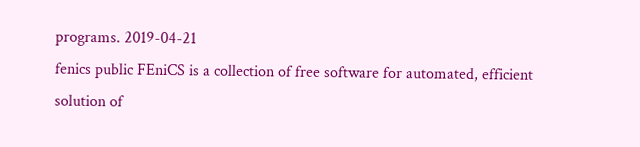programs. 2019-04-21
fenics public FEniCS is a collection of free software for automated, efficient solution of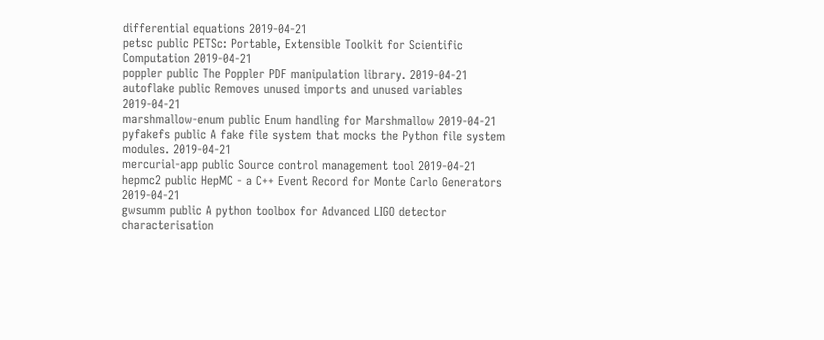differential equations 2019-04-21
petsc public PETSc: Portable, Extensible Toolkit for Scientific Computation 2019-04-21
poppler public The Poppler PDF manipulation library. 2019-04-21
autoflake public Removes unused imports and unused variables 2019-04-21
marshmallow-enum public Enum handling for Marshmallow 2019-04-21
pyfakefs public A fake file system that mocks the Python file system modules. 2019-04-21
mercurial-app public Source control management tool 2019-04-21
hepmc2 public HepMC - a C++ Event Record for Monte Carlo Generators 2019-04-21
gwsumm public A python toolbox for Advanced LIGO detector characterisation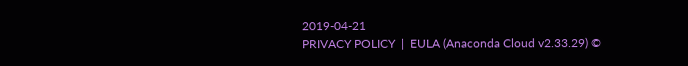2019-04-21
PRIVACY POLICY  |  EULA (Anaconda Cloud v2.33.29) ©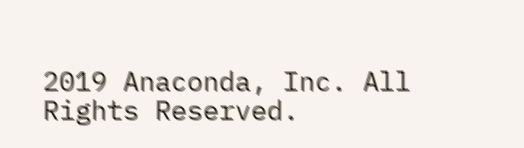2019 Anaconda, Inc. All Rights Reserved.